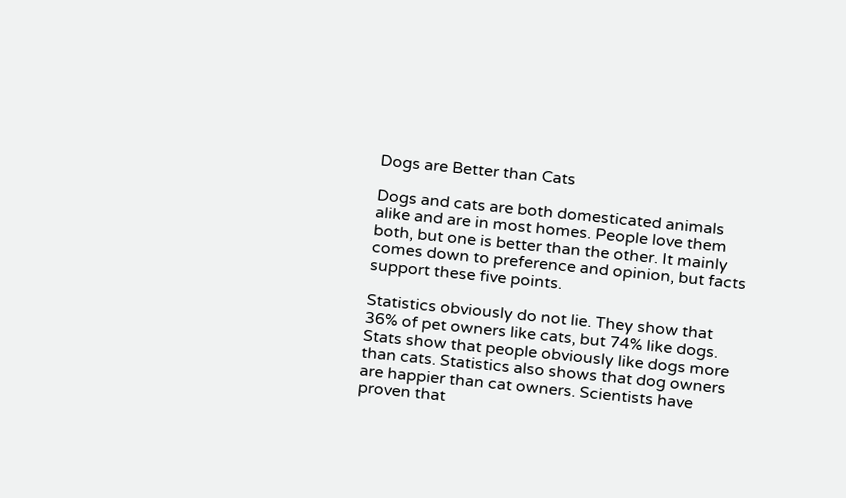Dogs are Better than Cats

Dogs and cats are both domesticated animals alike and are in most homes. People love them both, but one is better than the other. It mainly comes down to preference and opinion, but facts support these five points.

Statistics obviously do not lie. They show that 36% of pet owners like cats, but 74% like dogs. Stats show that people obviously like dogs more than cats. Statistics also shows that dog owners are happier than cat owners. Scientists have proven that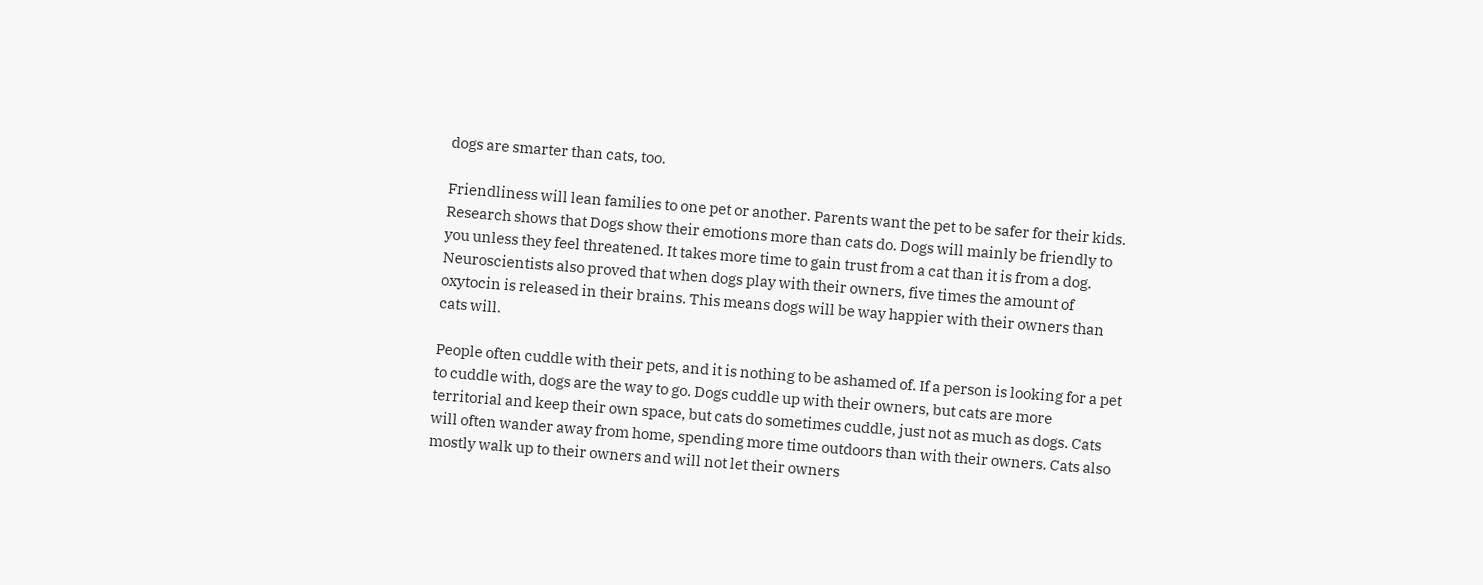dogs are smarter than cats, too.

Friendliness will lean families to one pet or another. Parents want the pet to be safer for their kids. Research shows that Dogs show their emotions more than cats do. Dogs will mainly be friendly to you unless they feel threatened. It takes more time to gain trust from a cat than it is from a dog. Neuroscientists also proved that when dogs play with their owners, five times the amount of oxytocin is released in their brains. This means dogs will be way happier with their owners than cats will.

People often cuddle with their pets, and it is nothing to be ashamed of. If a person is looking for a pet to cuddle with, dogs are the way to go. Dogs cuddle up with their owners, but cats are more territorial and keep their own space, but cats do sometimes cuddle, just not as much as dogs. Cats will often wander away from home, spending more time outdoors than with their owners. Cats also mostly walk up to their owners and will not let their owners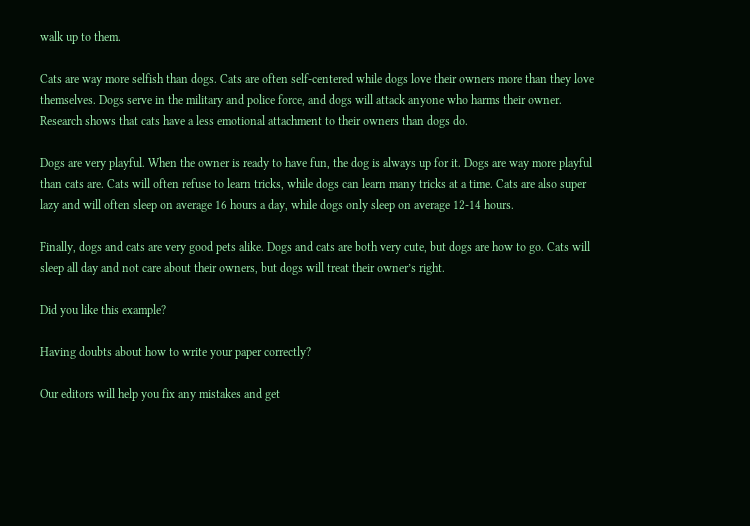walk up to them.

Cats are way more selfish than dogs. Cats are often self-centered while dogs love their owners more than they love themselves. Dogs serve in the military and police force, and dogs will attack anyone who harms their owner. Research shows that cats have a less emotional attachment to their owners than dogs do.

Dogs are very playful. When the owner is ready to have fun, the dog is always up for it. Dogs are way more playful than cats are. Cats will often refuse to learn tricks, while dogs can learn many tricks at a time. Cats are also super lazy and will often sleep on average 16 hours a day, while dogs only sleep on average 12-14 hours.

Finally, dogs and cats are very good pets alike. Dogs and cats are both very cute, but dogs are how to go. Cats will sleep all day and not care about their owners, but dogs will treat their owner’s right.

Did you like this example?

Having doubts about how to write your paper correctly?

Our editors will help you fix any mistakes and get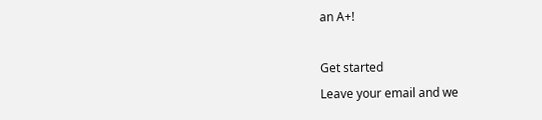an A+!

Get started
Leave your email and we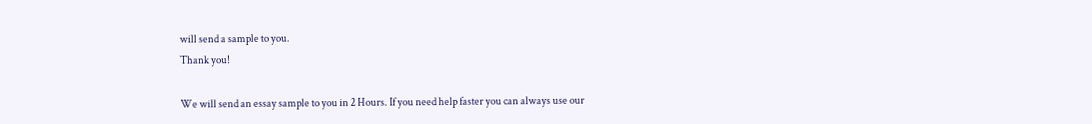will send a sample to you.
Thank you!

We will send an essay sample to you in 2 Hours. If you need help faster you can always use our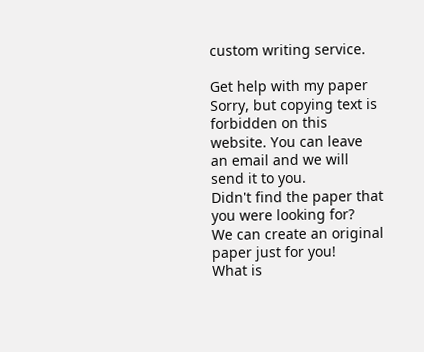custom writing service.

Get help with my paper
Sorry, but copying text is forbidden on this website. You can leave an email and we will send it to you.
Didn't find the paper that you were looking for?
We can create an original paper just for you!
What is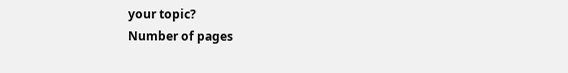your topic?
Number of pages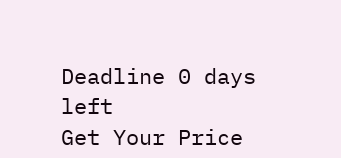Deadline 0 days left
Get Your Price